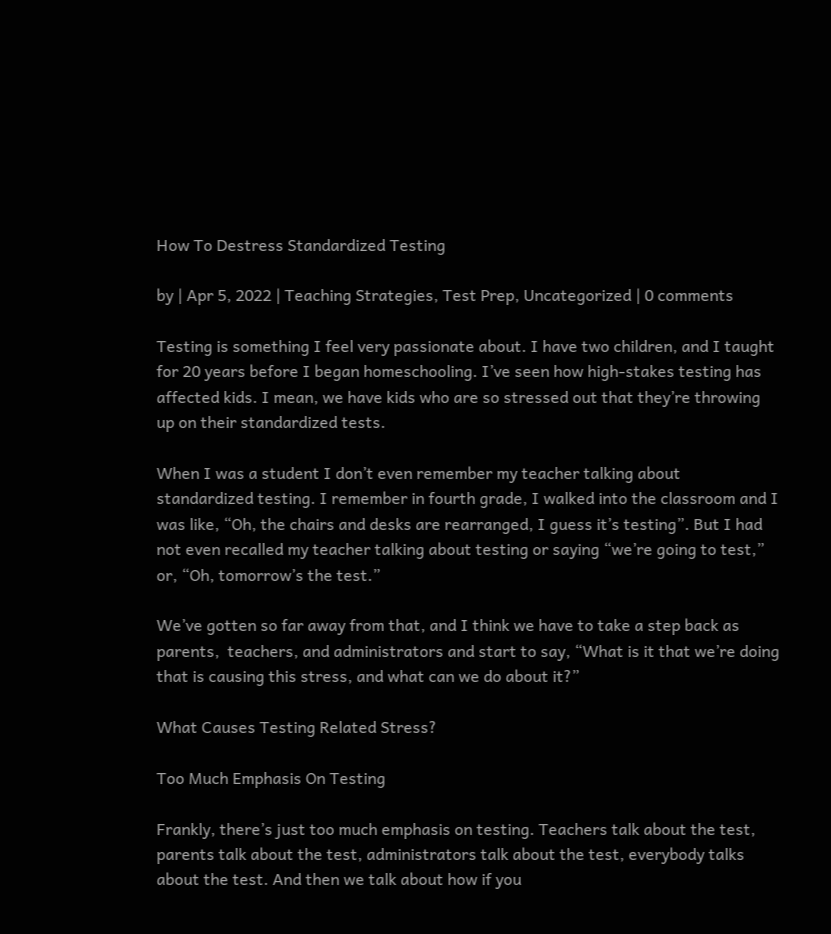How To Destress Standardized Testing

by | Apr 5, 2022 | Teaching Strategies, Test Prep, Uncategorized | 0 comments

Testing is something I feel very passionate about. I have two children, and I taught for 20 years before I began homeschooling. I’ve seen how high-stakes testing has affected kids. I mean, we have kids who are so stressed out that they’re throwing up on their standardized tests.

When I was a student I don’t even remember my teacher talking about standardized testing. I remember in fourth grade, I walked into the classroom and I was like, “Oh, the chairs and desks are rearranged, I guess it’s testing”. But I had not even recalled my teacher talking about testing or saying “we’re going to test,” or, “Oh, tomorrow’s the test.”

We’ve gotten so far away from that, and I think we have to take a step back as parents,  teachers, and administrators and start to say, “What is it that we’re doing that is causing this stress, and what can we do about it?”

What Causes Testing Related Stress?

Too Much Emphasis On Testing

Frankly, there’s just too much emphasis on testing. Teachers talk about the test, parents talk about the test, administrators talk about the test, everybody talks about the test. And then we talk about how if you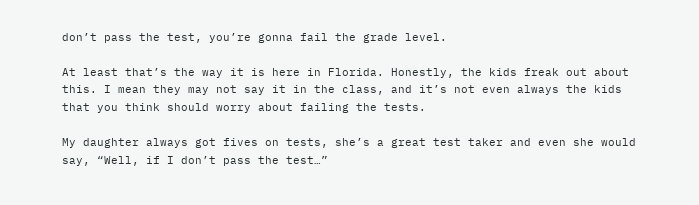don’t pass the test, you’re gonna fail the grade level.

At least that’s the way it is here in Florida. Honestly, the kids freak out about this. I mean they may not say it in the class, and it’s not even always the kids that you think should worry about failing the tests.

My daughter always got fives on tests, she’s a great test taker and even she would say, “Well, if I don’t pass the test…”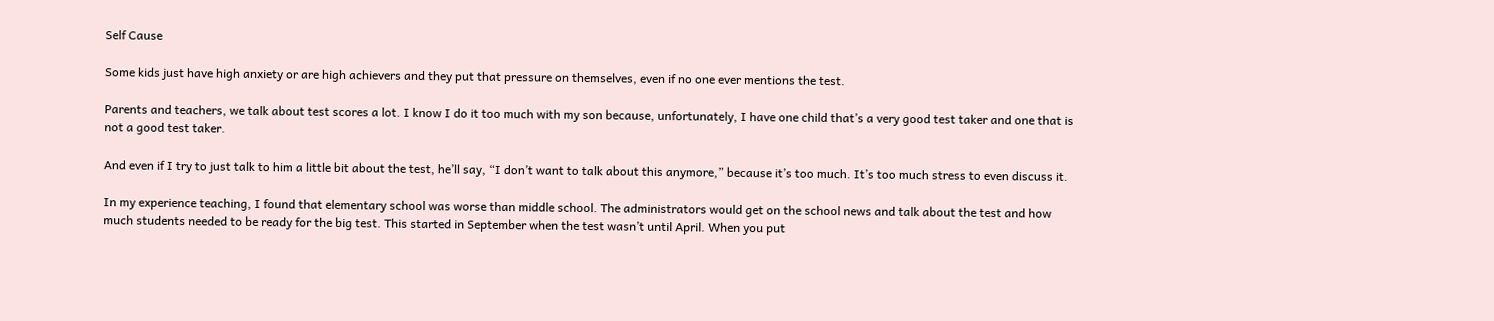Self Cause

Some kids just have high anxiety or are high achievers and they put that pressure on themselves, even if no one ever mentions the test.

Parents and teachers, we talk about test scores a lot. I know I do it too much with my son because, unfortunately, I have one child that’s a very good test taker and one that is not a good test taker.

And even if I try to just talk to him a little bit about the test, he’ll say, “I don’t want to talk about this anymore,” because it’s too much. It’s too much stress to even discuss it.

In my experience teaching, I found that elementary school was worse than middle school. The administrators would get on the school news and talk about the test and how much students needed to be ready for the big test. This started in September when the test wasn’t until April. When you put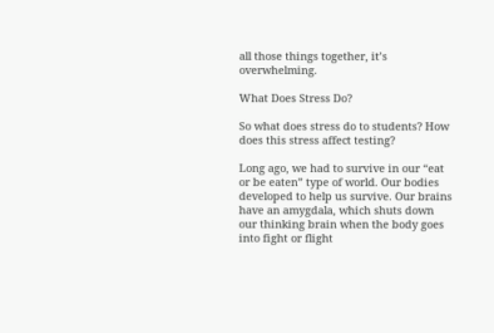all those things together, it’s overwhelming.

What Does Stress Do?

So what does stress do to students? How does this stress affect testing?

Long ago, we had to survive in our “eat or be eaten” type of world. Our bodies developed to help us survive. Our brains have an amygdala, which shuts down our thinking brain when the body goes into fight or flight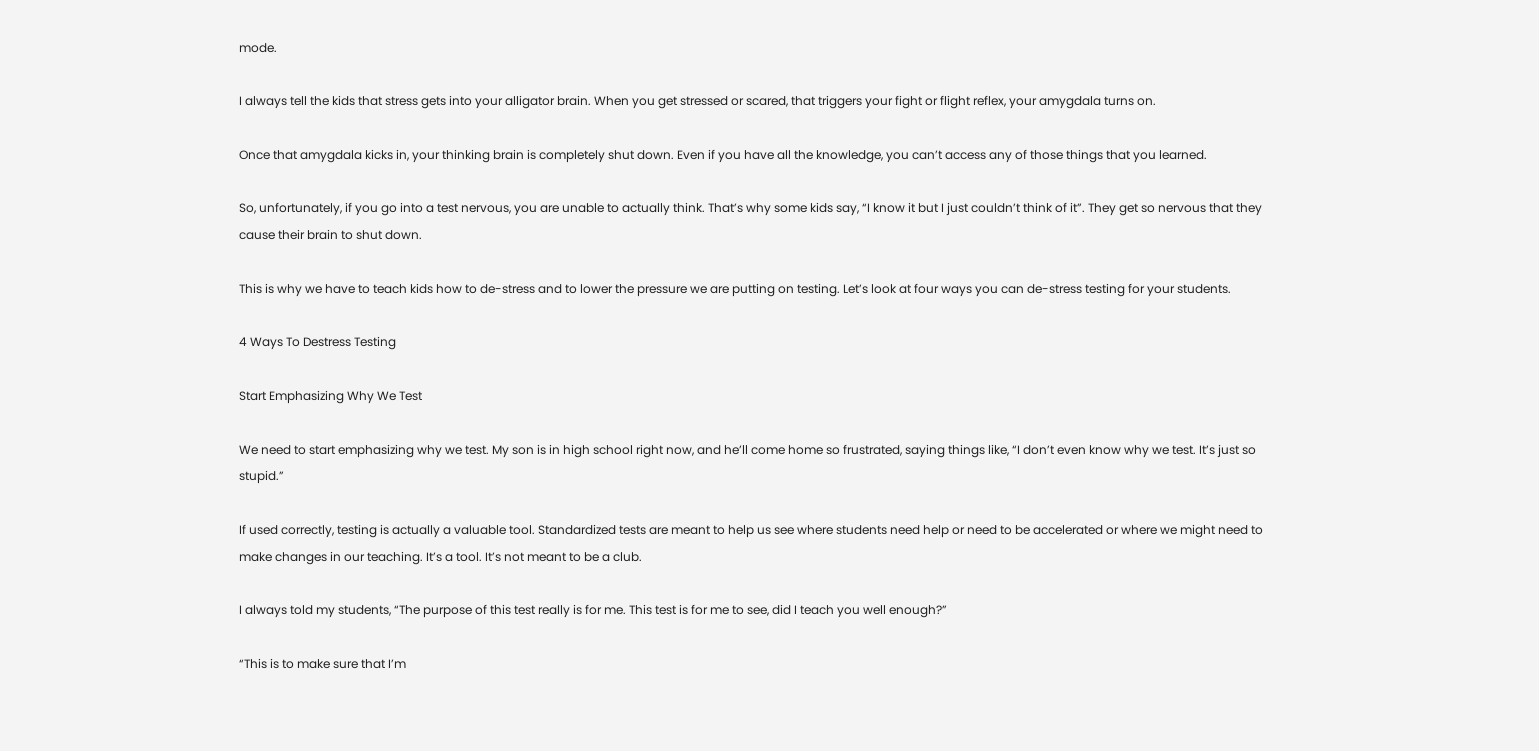mode.

I always tell the kids that stress gets into your alligator brain. When you get stressed or scared, that triggers your fight or flight reflex, your amygdala turns on.

Once that amygdala kicks in, your thinking brain is completely shut down. Even if you have all the knowledge, you can’t access any of those things that you learned.

So, unfortunately, if you go into a test nervous, you are unable to actually think. That’s why some kids say, “I know it but I just couldn’t think of it”. They get so nervous that they cause their brain to shut down.

This is why we have to teach kids how to de-stress and to lower the pressure we are putting on testing. Let’s look at four ways you can de-stress testing for your students.

4 Ways To Destress Testing

Start Emphasizing Why We Test

We need to start emphasizing why we test. My son is in high school right now, and he’ll come home so frustrated, saying things like, “I don’t even know why we test. It’s just so stupid.”

If used correctly, testing is actually a valuable tool. Standardized tests are meant to help us see where students need help or need to be accelerated or where we might need to make changes in our teaching. It’s a tool. It’s not meant to be a club.

I always told my students, “The purpose of this test really is for me. This test is for me to see, did I teach you well enough?”

“This is to make sure that I’m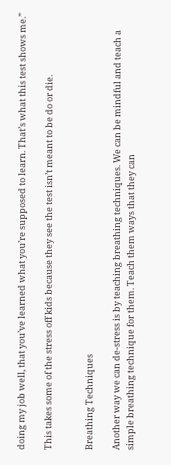doing my job well, that you’ve learned what you’re supposed to learn. That’s what this test shows me.”

This takes some of the stress off kids because they see the test isn’t meant to be do or die.


Breathing Techniques

Another way we can de-stress is by teaching breathing techniques. We can be mindful and teach a simple breathing technique for them. Teach them ways that they can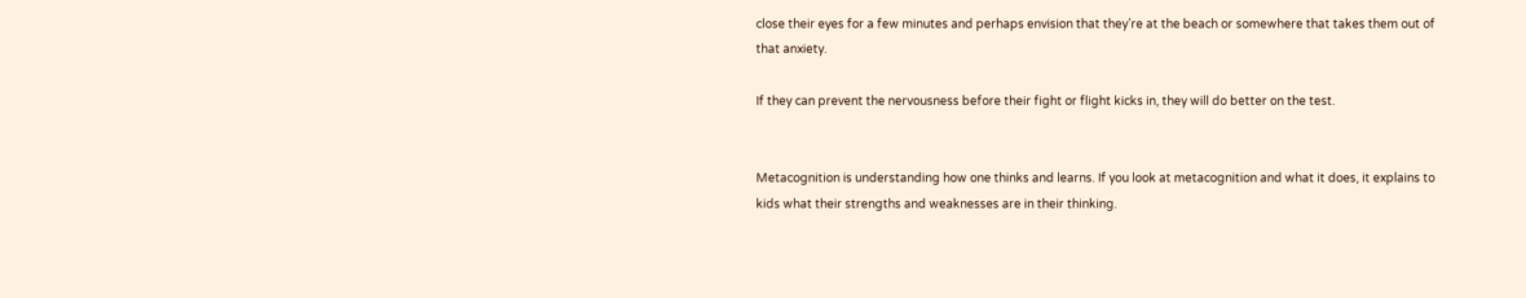close their eyes for a few minutes and perhaps envision that they’re at the beach or somewhere that takes them out of that anxiety.

If they can prevent the nervousness before their fight or flight kicks in, they will do better on the test.


Metacognition is understanding how one thinks and learns. If you look at metacognition and what it does, it explains to kids what their strengths and weaknesses are in their thinking.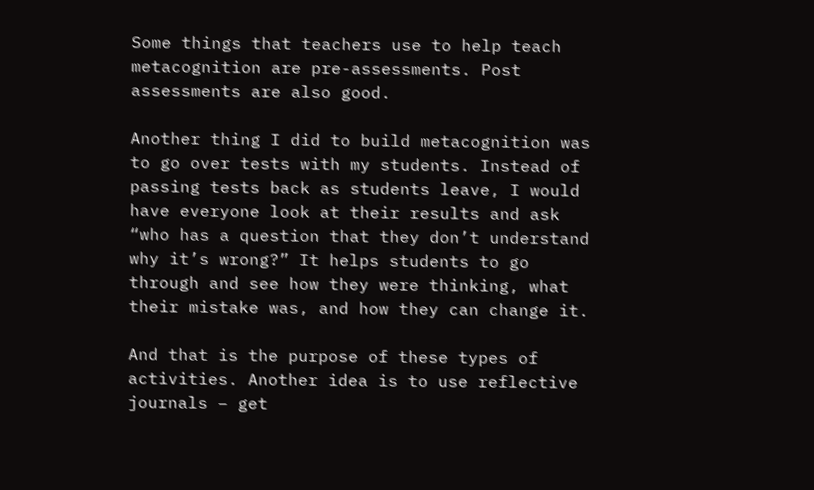Some things that teachers use to help teach metacognition are pre-assessments. Post assessments are also good.

Another thing I did to build metacognition was to go over tests with my students. Instead of passing tests back as students leave, I would have everyone look at their results and ask “who has a question that they don’t understand why it’s wrong?” It helps students to go through and see how they were thinking, what their mistake was, and how they can change it.

And that is the purpose of these types of activities. Another idea is to use reflective journals – get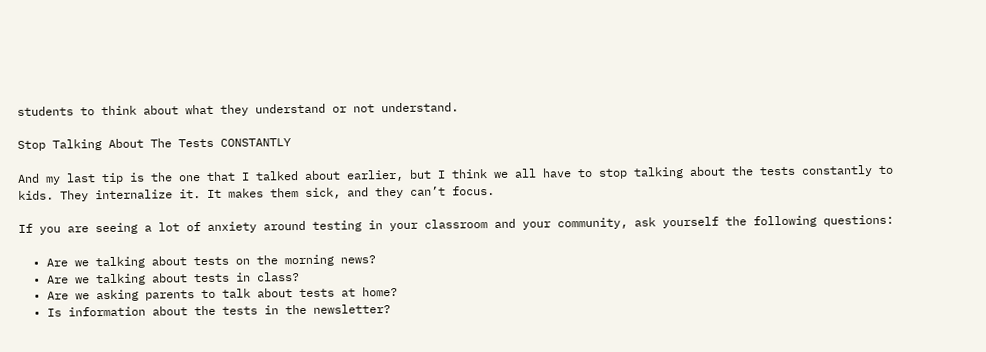students to think about what they understand or not understand.

Stop Talking About The Tests CONSTANTLY

And my last tip is the one that I talked about earlier, but I think we all have to stop talking about the tests constantly to kids. They internalize it. It makes them sick, and they can’t focus.

If you are seeing a lot of anxiety around testing in your classroom and your community, ask yourself the following questions:

  • Are we talking about tests on the morning news?
  • Are we talking about tests in class?
  • Are we asking parents to talk about tests at home?
  • Is information about the tests in the newsletter?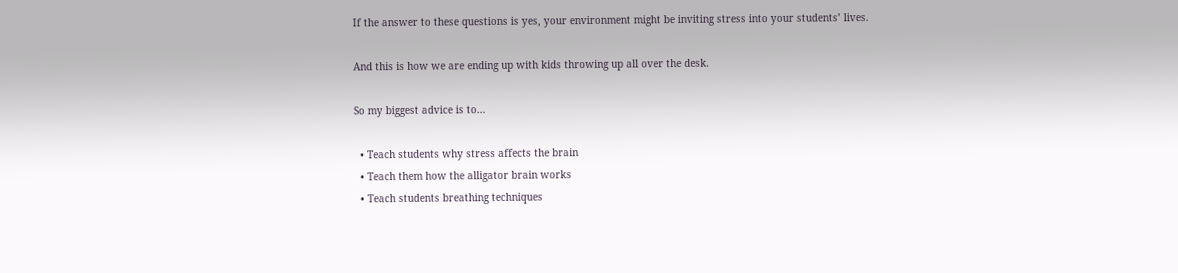If the answer to these questions is yes, your environment might be inviting stress into your students’ lives.

And this is how we are ending up with kids throwing up all over the desk.

So my biggest advice is to…

  • Teach students why stress affects the brain
  • Teach them how the alligator brain works
  • Teach students breathing techniques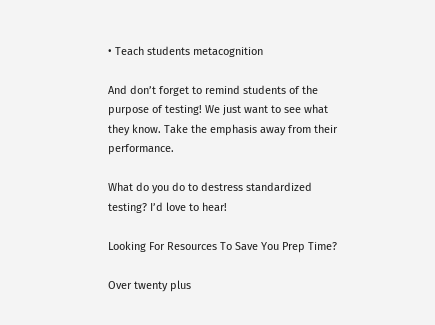• Teach students metacognition

And don’t forget to remind students of the purpose of testing! We just want to see what they know. Take the emphasis away from their performance.

What do you do to destress standardized testing? I’d love to hear!

Looking For Resources To Save You Prep Time?

Over twenty plus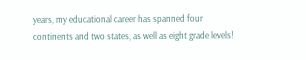years, my educational career has spanned four continents and two states, as well as eight grade levels!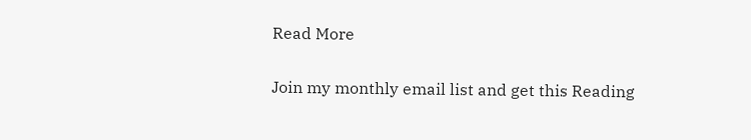Read More

Join my monthly email list and get this Reading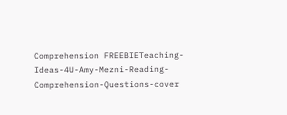Comprehension FREEBIETeaching-Ideas-4U-Amy-Mezni-Reading-Comprehension-Questions-cover